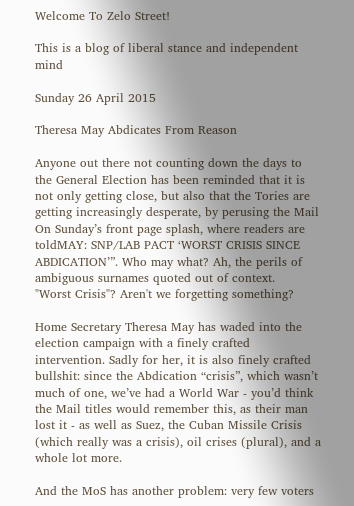Welcome To Zelo Street!

This is a blog of liberal stance and independent mind

Sunday 26 April 2015

Theresa May Abdicates From Reason

Anyone out there not counting down the days to the General Election has been reminded that it is not only getting close, but also that the Tories are getting increasingly desperate, by perusing the Mail On Sunday’s front page splash, where readers are toldMAY: SNP/LAB PACT ‘WORST CRISIS SINCE ABDICATION’”. Who may what? Ah, the perils of ambiguous surnames quoted out of context.
"Worst Crisis"? Aren't we forgetting something?

Home Secretary Theresa May has waded into the election campaign with a finely crafted intervention. Sadly for her, it is also finely crafted bullshit: since the Abdication “crisis”, which wasn’t much of one, we’ve had a World War - you’d think the Mail titles would remember this, as their man lost it - as well as Suez, the Cuban Missile Crisis (which really was a crisis), oil crises (plural), and a whole lot more.

And the MoS has another problem: very few voters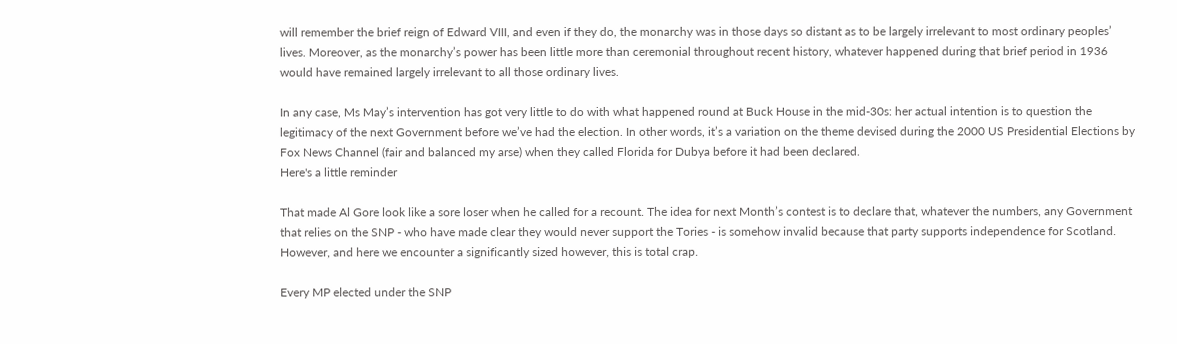will remember the brief reign of Edward VIII, and even if they do, the monarchy was in those days so distant as to be largely irrelevant to most ordinary peoples’ lives. Moreover, as the monarchy’s power has been little more than ceremonial throughout recent history, whatever happened during that brief period in 1936 would have remained largely irrelevant to all those ordinary lives.

In any case, Ms May’s intervention has got very little to do with what happened round at Buck House in the mid-30s: her actual intention is to question the legitimacy of the next Government before we’ve had the election. In other words, it’s a variation on the theme devised during the 2000 US Presidential Elections by Fox News Channel (fair and balanced my arse) when they called Florida for Dubya before it had been declared.
Here's a little reminder

That made Al Gore look like a sore loser when he called for a recount. The idea for next Month’s contest is to declare that, whatever the numbers, any Government that relies on the SNP - who have made clear they would never support the Tories - is somehow invalid because that party supports independence for Scotland. However, and here we encounter a significantly sized however, this is total crap.

Every MP elected under the SNP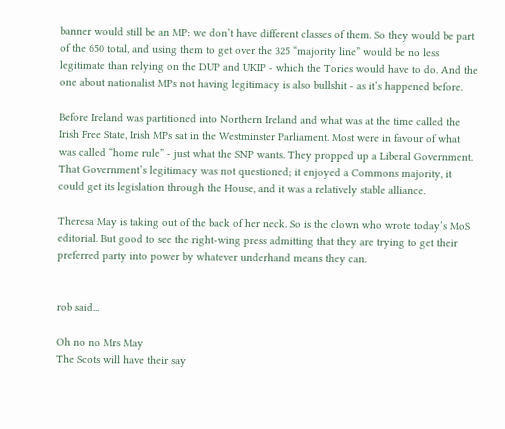banner would still be an MP: we don’t have different classes of them. So they would be part of the 650 total, and using them to get over the 325 “majority line” would be no less legitimate than relying on the DUP and UKIP - which the Tories would have to do. And the one about nationalist MPs not having legitimacy is also bullshit - as it’s happened before.

Before Ireland was partitioned into Northern Ireland and what was at the time called the Irish Free State, Irish MPs sat in the Westminster Parliament. Most were in favour of what was called “home rule” - just what the SNP wants. They propped up a Liberal Government. That Government’s legitimacy was not questioned; it enjoyed a Commons majority, it could get its legislation through the House, and it was a relatively stable alliance.

Theresa May is taking out of the back of her neck. So is the clown who wrote today’s MoS editorial. But good to see the right-wing press admitting that they are trying to get their preferred party into power by whatever underhand means they can.


rob said...

Oh no no Mrs May
The Scots will have their say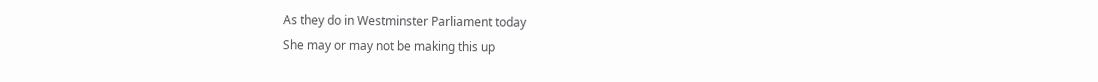As they do in Westminster Parliament today
She may or may not be making this up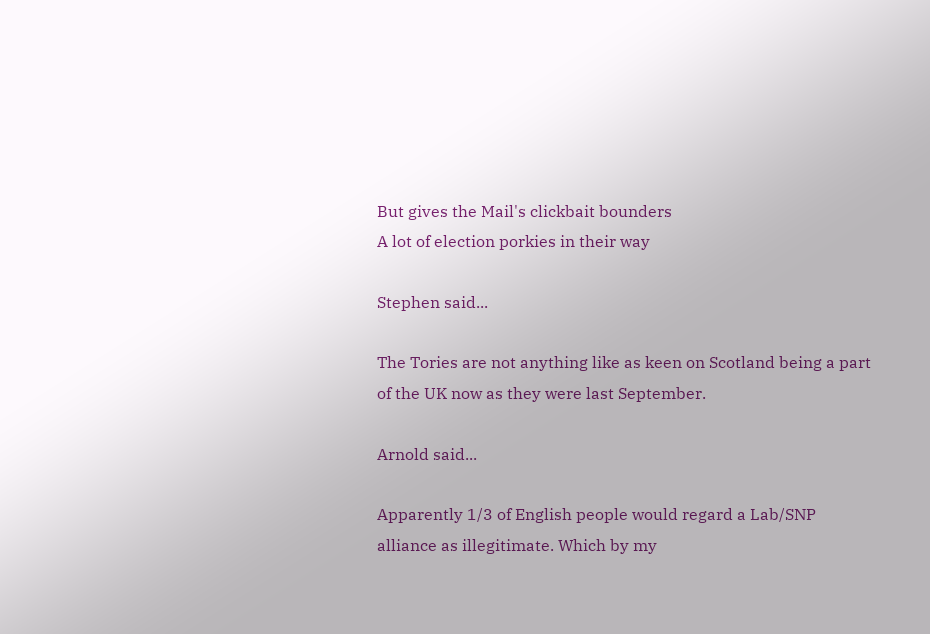But gives the Mail's clickbait bounders
A lot of election porkies in their way

Stephen said...

The Tories are not anything like as keen on Scotland being a part of the UK now as they were last September.

Arnold said...

Apparently 1/3 of English people would regard a Lab/SNP alliance as illegitimate. Which by my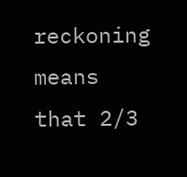reckoning means that 2/3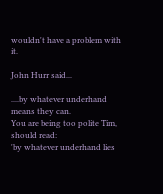wouldn't have a problem with it.

John Hurr said...

....by whatever underhand means they can.
You are being too polite Tim, should read:
'by whatever underhand lies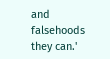and falsehoods they can.'